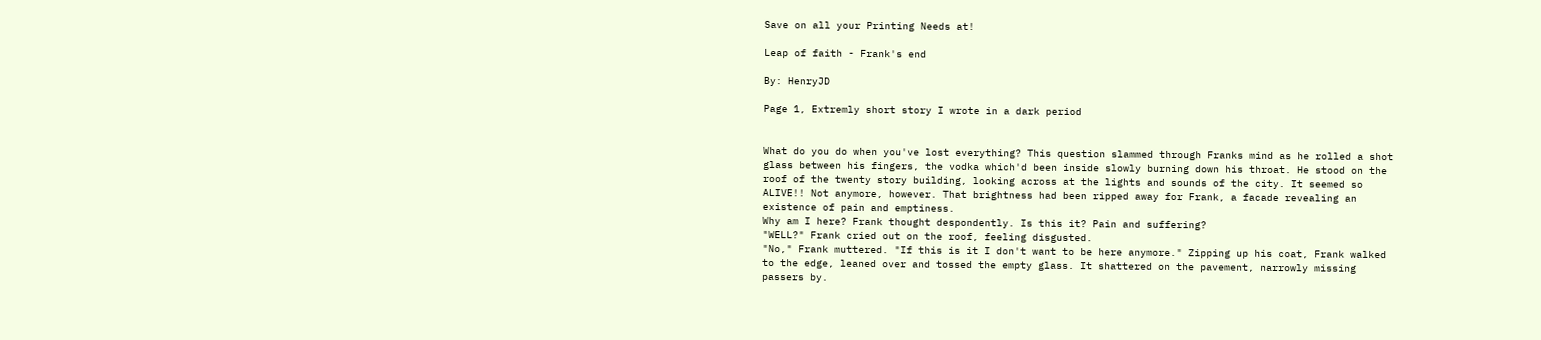Save on all your Printing Needs at!

Leap of faith - Frank's end

By: HenryJD

Page 1, Extremly short story I wrote in a dark period


What do you do when you've lost everything? This question slammed through Franks mind as he rolled a shot glass between his fingers, the vodka which'd been inside slowly burning down his throat. He stood on the roof of the twenty story building, looking across at the lights and sounds of the city. It seemed so ALIVE!! Not anymore, however. That brightness had been ripped away for Frank, a facade revealing an existence of pain and emptiness.
Why am I here? Frank thought despondently. Is this it? Pain and suffering?
"WELL?" Frank cried out on the roof, feeling disgusted.
"No," Frank muttered. "If this is it I don't want to be here anymore." Zipping up his coat, Frank walked to the edge, leaned over and tossed the empty glass. It shattered on the pavement, narrowly missing passers by.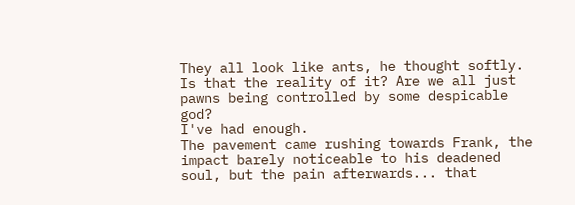They all look like ants, he thought softly.
Is that the reality of it? Are we all just pawns being controlled by some despicable god?
I've had enough.
The pavement came rushing towards Frank, the impact barely noticeable to his deadened soul, but the pain afterwards... that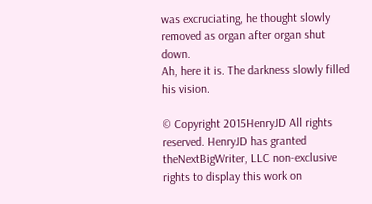was excruciating, he thought slowly removed as organ after organ shut down.
Ah, here it is. The darkness slowly filled his vision.

© Copyright 2015HenryJD All rights reserved. HenryJD has granted theNextBigWriter, LLC non-exclusive rights to display this work on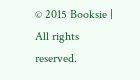© 2015 Booksie | All rights reserved.